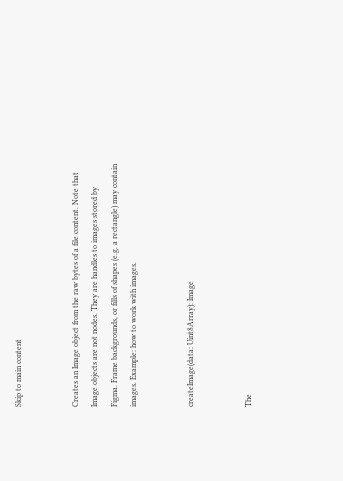Skip to main content


Creates an Image object from the raw bytes of a file content. Note that Image objects are not nodes. They are handles to images stored by Figma. Frame backgrounds, or fills of shapes (e.g. a rectangle) may contain images. Example: how to work with images.


createImage(data: Uint8Array): Image


The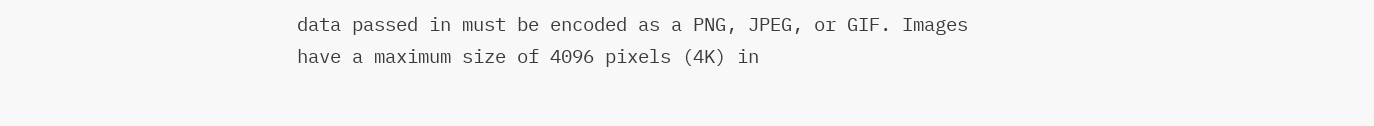data passed in must be encoded as a PNG, JPEG, or GIF. Images have a maximum size of 4096 pixels (4K) in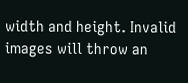width and height. Invalid images will throw an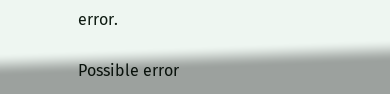error.

Possible error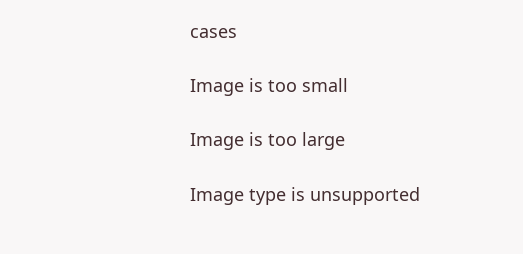cases

Image is too small

Image is too large

Image type is unsupported